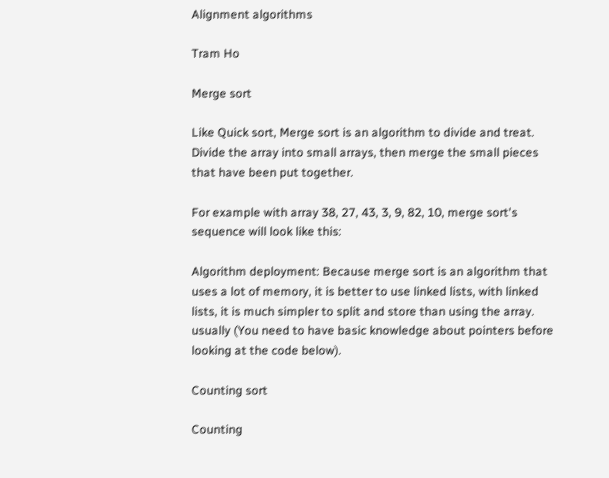Alignment algorithms

Tram Ho

Merge sort

Like Quick sort, Merge sort is an algorithm to divide and treat. Divide the array into small arrays, then merge the small pieces that have been put together.

For example with array 38, 27, 43, 3, 9, 82, 10, merge sort's sequence will look like this:

Algorithm deployment: Because merge sort is an algorithm that uses a lot of memory, it is better to use linked lists, with linked lists, it is much simpler to split and store than using the array. usually (You need to have basic knowledge about pointers before looking at the code below).

Counting sort

Counting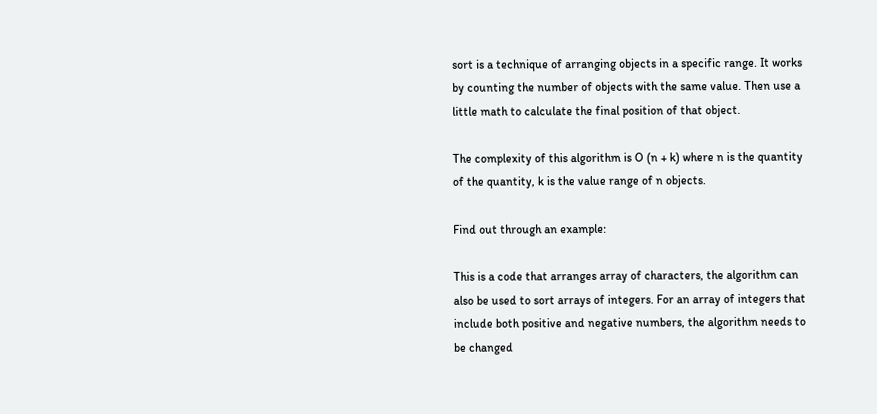sort is a technique of arranging objects in a specific range. It works by counting the number of objects with the same value. Then use a little math to calculate the final position of that object.

The complexity of this algorithm is O (n + k) where n is the quantity of the quantity, k is the value range of n objects.

Find out through an example:

This is a code that arranges array of characters, the algorithm can also be used to sort arrays of integers. For an array of integers that include both positive and negative numbers, the algorithm needs to be changed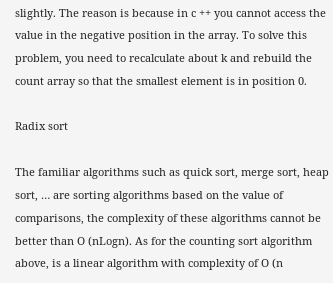slightly. The reason is because in c ++ you cannot access the value in the negative position in the array. To solve this problem, you need to recalculate about k and rebuild the count array so that the smallest element is in position 0.

Radix sort

The familiar algorithms such as quick sort, merge sort, heap sort, … are sorting algorithms based on the value of comparisons, the complexity of these algorithms cannot be better than O (nLogn). As for the counting sort algorithm above, is a linear algorithm with complexity of O (n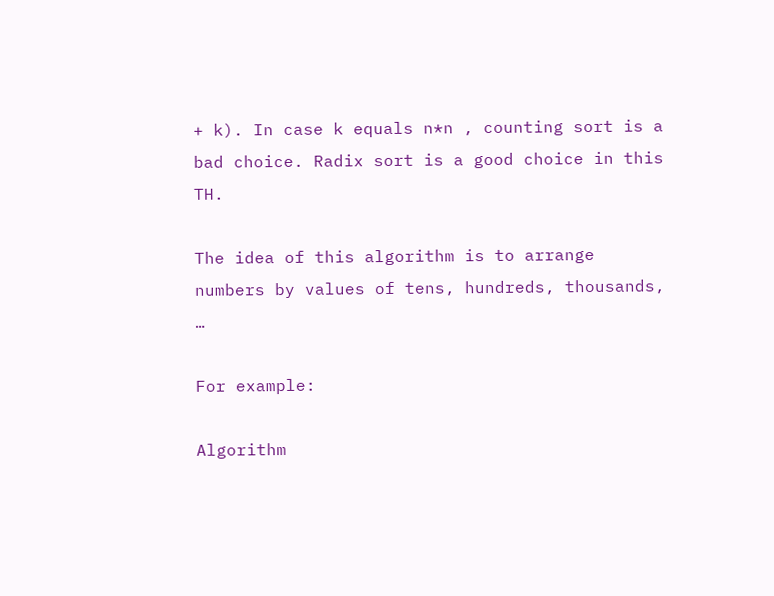+ k). In case k equals n*n , counting sort is a bad choice. Radix sort is a good choice in this TH.

The idea of this algorithm is to arrange numbers by values of tens, hundreds, thousands, …

For example:

Algorithm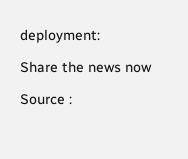deployment:

Share the news now

Source :